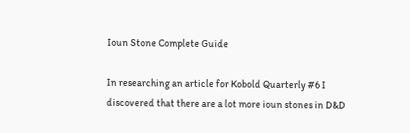Ioun Stone Complete Guide

In researching an article for Kobold Quarterly #6 I discovered that there are a lot more ioun stones in D&D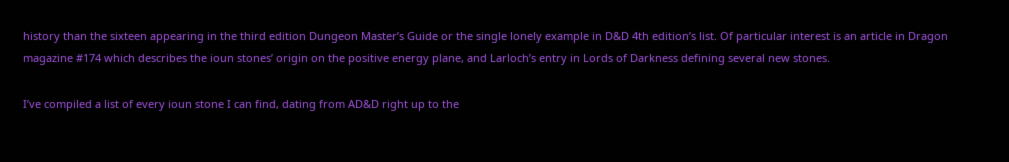history than the sixteen appearing in the third edition Dungeon Master’s Guide or the single lonely example in D&D 4th edition’s list. Of particular interest is an article in Dragon magazine #174 which describes the ioun stones’ origin on the positive energy plane, and Larloch’s entry in Lords of Darkness defining several new stones.

I’ve compiled a list of every ioun stone I can find, dating from AD&D right up to the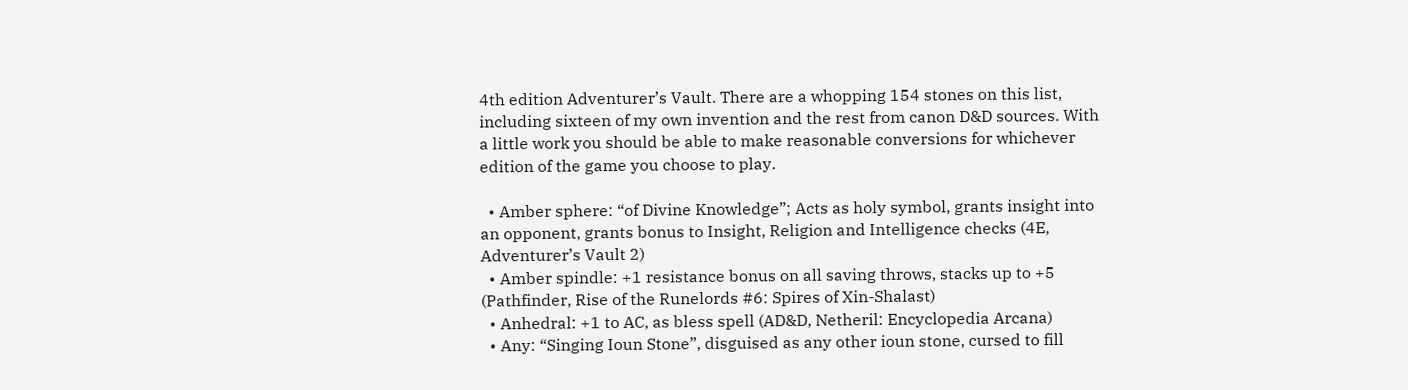4th edition Adventurer’s Vault. There are a whopping 154 stones on this list, including sixteen of my own invention and the rest from canon D&D sources. With a little work you should be able to make reasonable conversions for whichever edition of the game you choose to play.

  • Amber sphere: “of Divine Knowledge”; Acts as holy symbol, grants insight into an opponent, grants bonus to Insight, Religion and Intelligence checks (4E, Adventurer’s Vault 2)
  • Amber spindle: +1 resistance bonus on all saving throws, stacks up to +5 (Pathfinder, Rise of the Runelords #6: Spires of Xin-Shalast)
  • Anhedral: +1 to AC, as bless spell (AD&D, Netheril: Encyclopedia Arcana)
  • Any: “Singing Ioun Stone”, disguised as any other ioun stone, cursed to fill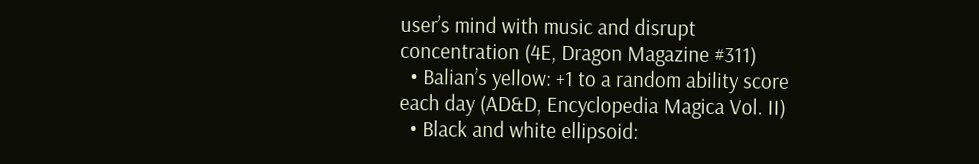user’s mind with music and disrupt concentration (4E, Dragon Magazine #311)
  • Balian’s yellow: +1 to a random ability score each day (AD&D, Encyclopedia Magica Vol. II)
  • Black and white ellipsoid: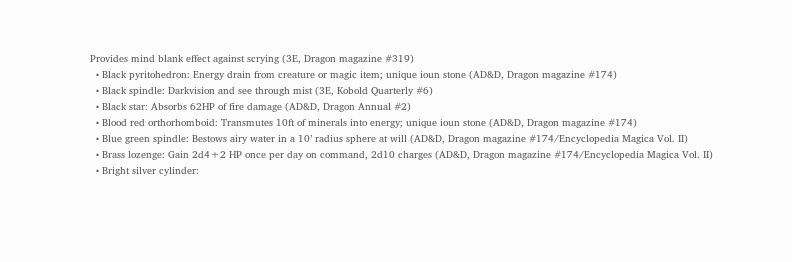Provides mind blank effect against scrying (3E, Dragon magazine #319)
  • Black pyritohedron: Energy drain from creature or magic item; unique ioun stone (AD&D, Dragon magazine #174)
  • Black spindle: Darkvision and see through mist (3E, Kobold Quarterly #6)
  • Black star: Absorbs 62HP of fire damage (AD&D, Dragon Annual #2)
  • Blood red orthorhomboid: Transmutes 10ft of minerals into energy; unique ioun stone (AD&D, Dragon magazine #174)
  • Blue green spindle: Bestows airy water in a 10’ radius sphere at will (AD&D, Dragon magazine #174/Encyclopedia Magica Vol. II)
  • Brass lozenge: Gain 2d4+2 HP once per day on command, 2d10 charges (AD&D, Dragon magazine #174/Encyclopedia Magica Vol. II)
  • Bright silver cylinder: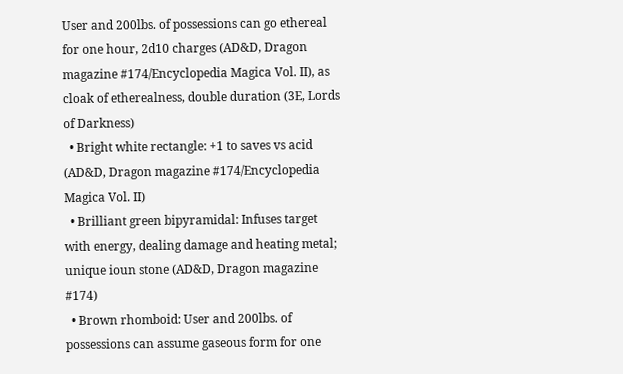User and 200lbs. of possessions can go ethereal for one hour, 2d10 charges (AD&D, Dragon magazine #174/Encyclopedia Magica Vol. II), as cloak of etherealness, double duration (3E, Lords of Darkness)
  • Bright white rectangle: +1 to saves vs acid (AD&D, Dragon magazine #174/Encyclopedia Magica Vol. II)
  • Brilliant green bipyramidal: Infuses target with energy, dealing damage and heating metal; unique ioun stone (AD&D, Dragon magazine #174)
  • Brown rhomboid: User and 200lbs. of possessions can assume gaseous form for one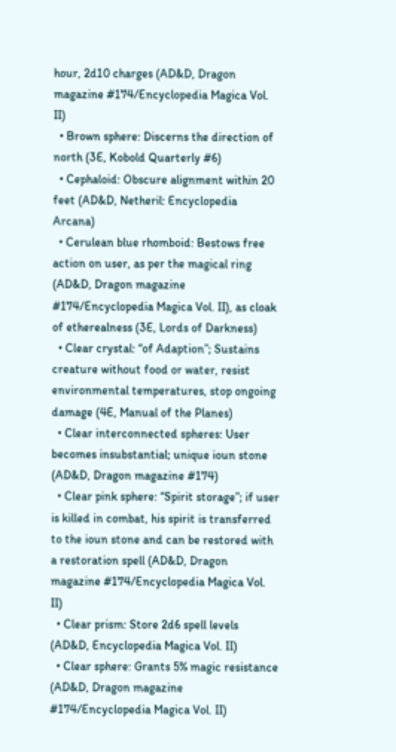hour, 2d10 charges (AD&D, Dragon magazine #174/Encyclopedia Magica Vol. II)
  • Brown sphere: Discerns the direction of north (3E, Kobold Quarterly #6)
  • Cephaloid: Obscure alignment within 20 feet (AD&D, Netheril: Encyclopedia Arcana)
  • Cerulean blue rhomboid: Bestows free action on user, as per the magical ring (AD&D, Dragon magazine #174/Encyclopedia Magica Vol. II), as cloak of etherealness (3E, Lords of Darkness)
  • Clear crystal: “of Adaption”; Sustains creature without food or water, resist environmental temperatures, stop ongoing damage (4E, Manual of the Planes)
  • Clear interconnected spheres: User becomes insubstantial; unique ioun stone (AD&D, Dragon magazine #174)
  • Clear pink sphere: “Spirit storage”; if user is killed in combat, his spirit is transferred to the ioun stone and can be restored with a restoration spell (AD&D, Dragon magazine #174/Encyclopedia Magica Vol. II)
  • Clear prism: Store 2d6 spell levels (AD&D, Encyclopedia Magica Vol. II)
  • Clear sphere: Grants 5% magic resistance (AD&D, Dragon magazine #174/Encyclopedia Magica Vol. II)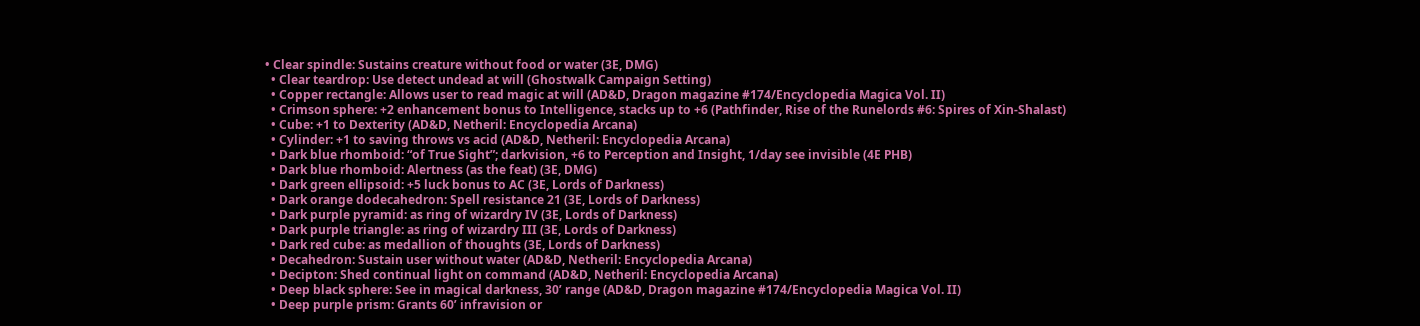• Clear spindle: Sustains creature without food or water (3E, DMG)
  • Clear teardrop: Use detect undead at will (Ghostwalk Campaign Setting)
  • Copper rectangle: Allows user to read magic at will (AD&D, Dragon magazine #174/Encyclopedia Magica Vol. II)
  • Crimson sphere: +2 enhancement bonus to Intelligence, stacks up to +6 (Pathfinder, Rise of the Runelords #6: Spires of Xin-Shalast)
  • Cube: +1 to Dexterity (AD&D, Netheril: Encyclopedia Arcana)
  • Cylinder: +1 to saving throws vs acid (AD&D, Netheril: Encyclopedia Arcana)
  • Dark blue rhomboid: “of True Sight”; darkvision, +6 to Perception and Insight, 1/day see invisible (4E PHB)
  • Dark blue rhomboid: Alertness (as the feat) (3E, DMG)
  • Dark green ellipsoid: +5 luck bonus to AC (3E, Lords of Darkness)
  • Dark orange dodecahedron: Spell resistance 21 (3E, Lords of Darkness)
  • Dark purple pyramid: as ring of wizardry IV (3E, Lords of Darkness)
  • Dark purple triangle: as ring of wizardry III (3E, Lords of Darkness)
  • Dark red cube: as medallion of thoughts (3E, Lords of Darkness)
  • Decahedron: Sustain user without water (AD&D, Netheril: Encyclopedia Arcana)
  • Decipton: Shed continual light on command (AD&D, Netheril: Encyclopedia Arcana)
  • Deep black sphere: See in magical darkness, 30’ range (AD&D, Dragon magazine #174/Encyclopedia Magica Vol. II)
  • Deep purple prism: Grants 60’ infravision or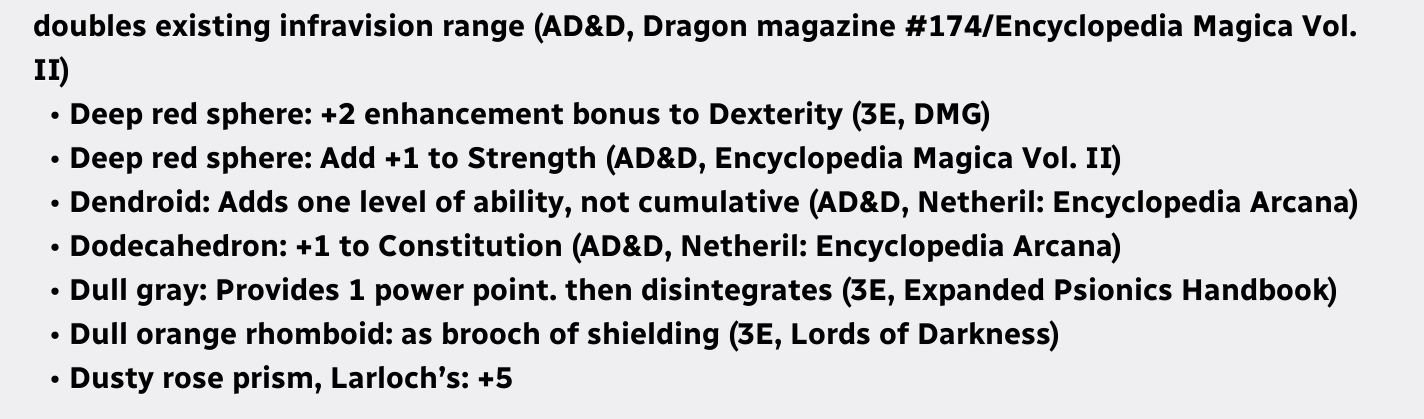doubles existing infravision range (AD&D, Dragon magazine #174/Encyclopedia Magica Vol. II)
  • Deep red sphere: +2 enhancement bonus to Dexterity (3E, DMG)
  • Deep red sphere: Add +1 to Strength (AD&D, Encyclopedia Magica Vol. II)
  • Dendroid: Adds one level of ability, not cumulative (AD&D, Netheril: Encyclopedia Arcana)
  • Dodecahedron: +1 to Constitution (AD&D, Netheril: Encyclopedia Arcana)
  • Dull gray: Provides 1 power point. then disintegrates (3E, Expanded Psionics Handbook)
  • Dull orange rhomboid: as brooch of shielding (3E, Lords of Darkness)
  • Dusty rose prism, Larloch’s: +5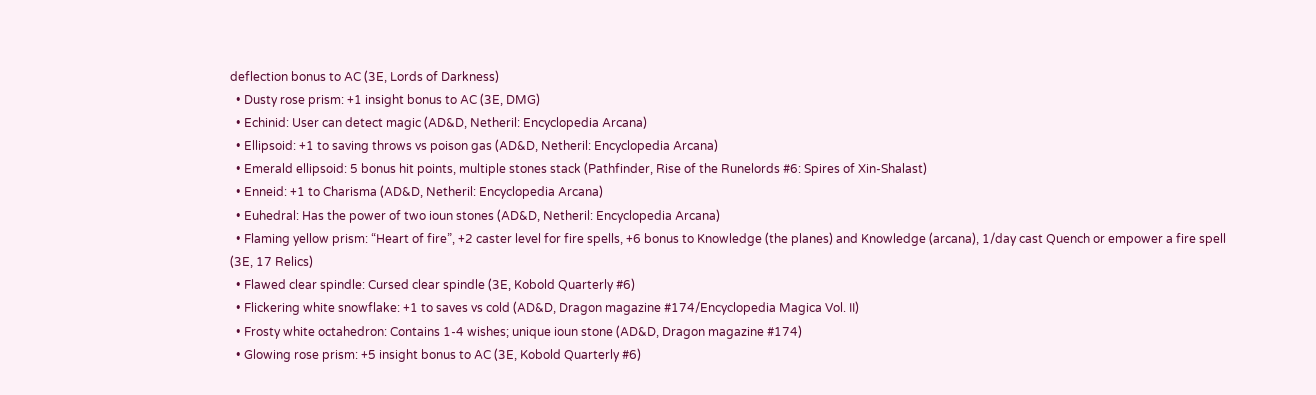deflection bonus to AC (3E, Lords of Darkness)
  • Dusty rose prism: +1 insight bonus to AC (3E, DMG)
  • Echinid: User can detect magic (AD&D, Netheril: Encyclopedia Arcana)
  • Ellipsoid: +1 to saving throws vs poison gas (AD&D, Netheril: Encyclopedia Arcana)
  • Emerald ellipsoid: 5 bonus hit points, multiple stones stack (Pathfinder, Rise of the Runelords #6: Spires of Xin-Shalast)
  • Enneid: +1 to Charisma (AD&D, Netheril: Encyclopedia Arcana)
  • Euhedral: Has the power of two ioun stones (AD&D, Netheril: Encyclopedia Arcana)
  • Flaming yellow prism: “Heart of fire”, +2 caster level for fire spells, +6 bonus to Knowledge (the planes) and Knowledge (arcana), 1/day cast Quench or empower a fire spell (3E, 17 Relics)
  • Flawed clear spindle: Cursed clear spindle (3E, Kobold Quarterly #6)
  • Flickering white snowflake: +1 to saves vs cold (AD&D, Dragon magazine #174/Encyclopedia Magica Vol. II)
  • Frosty white octahedron: Contains 1-4 wishes; unique ioun stone (AD&D, Dragon magazine #174)
  • Glowing rose prism: +5 insight bonus to AC (3E, Kobold Quarterly #6)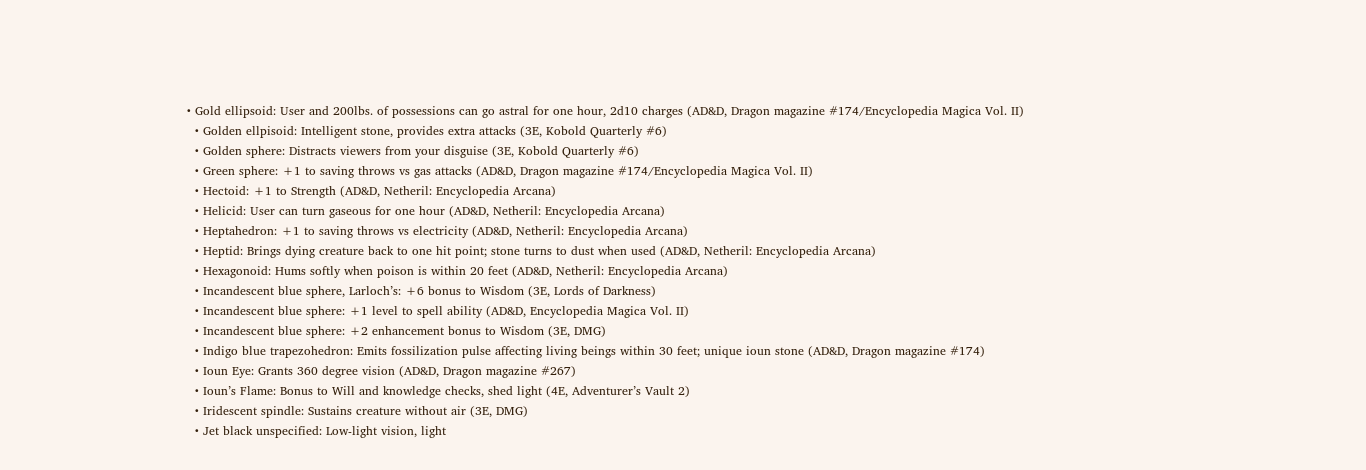• Gold ellipsoid: User and 200lbs. of possessions can go astral for one hour, 2d10 charges (AD&D, Dragon magazine #174/Encyclopedia Magica Vol. II)
  • Golden ellpisoid: Intelligent stone, provides extra attacks (3E, Kobold Quarterly #6)
  • Golden sphere: Distracts viewers from your disguise (3E, Kobold Quarterly #6)
  • Green sphere: +1 to saving throws vs gas attacks (AD&D, Dragon magazine #174/Encyclopedia Magica Vol. II)
  • Hectoid: +1 to Strength (AD&D, Netheril: Encyclopedia Arcana)
  • Helicid: User can turn gaseous for one hour (AD&D, Netheril: Encyclopedia Arcana)
  • Heptahedron: +1 to saving throws vs electricity (AD&D, Netheril: Encyclopedia Arcana)
  • Heptid: Brings dying creature back to one hit point; stone turns to dust when used (AD&D, Netheril: Encyclopedia Arcana)
  • Hexagonoid: Hums softly when poison is within 20 feet (AD&D, Netheril: Encyclopedia Arcana)
  • Incandescent blue sphere, Larloch’s: +6 bonus to Wisdom (3E, Lords of Darkness)
  • Incandescent blue sphere: +1 level to spell ability (AD&D, Encyclopedia Magica Vol. II)
  • Incandescent blue sphere: +2 enhancement bonus to Wisdom (3E, DMG)
  • Indigo blue trapezohedron: Emits fossilization pulse affecting living beings within 30 feet; unique ioun stone (AD&D, Dragon magazine #174)
  • Ioun Eye: Grants 360 degree vision (AD&D, Dragon magazine #267)
  • Ioun’s Flame: Bonus to Will and knowledge checks, shed light (4E, Adventurer’s Vault 2)
  • Iridescent spindle: Sustains creature without air (3E, DMG)
  • Jet black unspecified: Low-light vision, light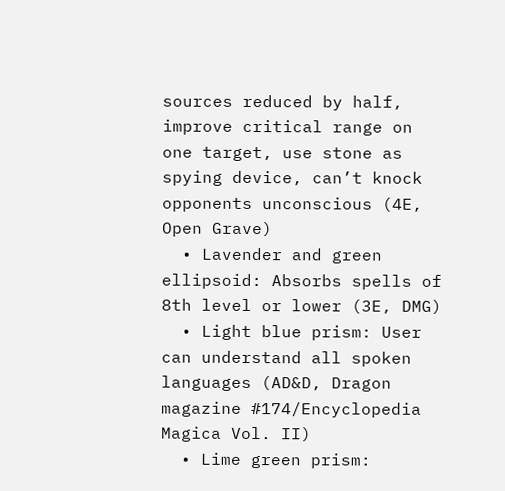sources reduced by half, improve critical range on one target, use stone as spying device, can’t knock opponents unconscious (4E, Open Grave)
  • Lavender and green ellipsoid: Absorbs spells of 8th level or lower (3E, DMG)
  • Light blue prism: User can understand all spoken languages (AD&D, Dragon magazine #174/Encyclopedia Magica Vol. II)
  • Lime green prism: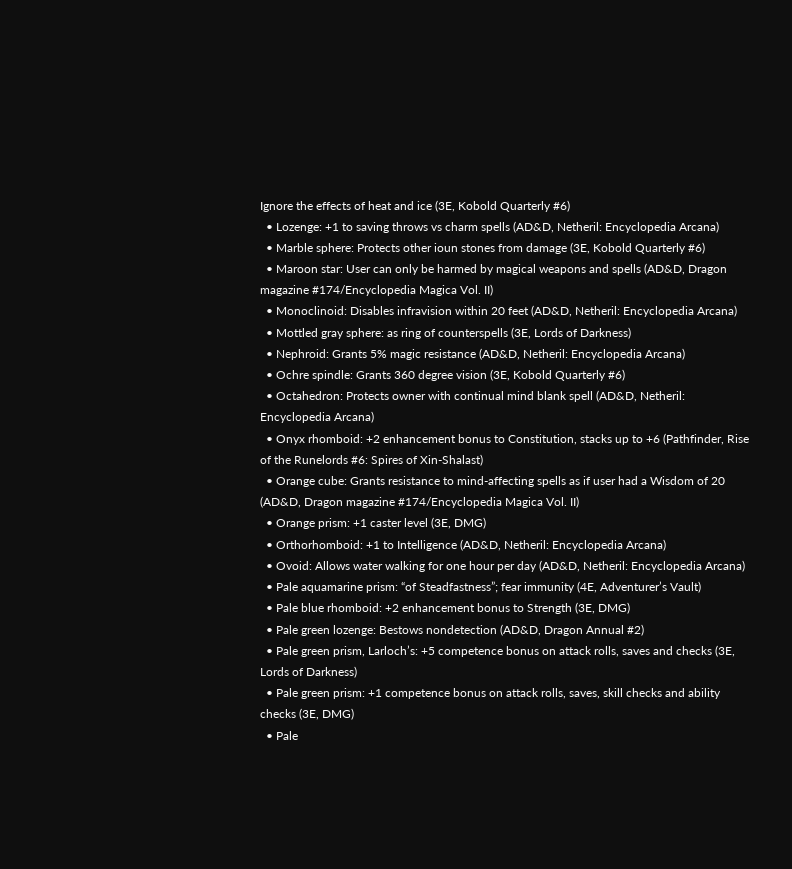Ignore the effects of heat and ice (3E, Kobold Quarterly #6)
  • Lozenge: +1 to saving throws vs charm spells (AD&D, Netheril: Encyclopedia Arcana)
  • Marble sphere: Protects other ioun stones from damage (3E, Kobold Quarterly #6)
  • Maroon star: User can only be harmed by magical weapons and spells (AD&D, Dragon magazine #174/Encyclopedia Magica Vol. II)
  • Monoclinoid: Disables infravision within 20 feet (AD&D, Netheril: Encyclopedia Arcana)
  • Mottled gray sphere: as ring of counterspells (3E, Lords of Darkness)
  • Nephroid: Grants 5% magic resistance (AD&D, Netheril: Encyclopedia Arcana)
  • Ochre spindle: Grants 360 degree vision (3E, Kobold Quarterly #6)
  • Octahedron: Protects owner with continual mind blank spell (AD&D, Netheril: Encyclopedia Arcana)
  • Onyx rhomboid: +2 enhancement bonus to Constitution, stacks up to +6 (Pathfinder, Rise of the Runelords #6: Spires of Xin-Shalast)
  • Orange cube: Grants resistance to mind-affecting spells as if user had a Wisdom of 20 (AD&D, Dragon magazine #174/Encyclopedia Magica Vol. II)
  • Orange prism: +1 caster level (3E, DMG)
  • Orthorhomboid: +1 to Intelligence (AD&D, Netheril: Encyclopedia Arcana)
  • Ovoid: Allows water walking for one hour per day (AD&D, Netheril: Encyclopedia Arcana)
  • Pale aquamarine prism: “of Steadfastness”; fear immunity (4E, Adventurer’s Vault)
  • Pale blue rhomboid: +2 enhancement bonus to Strength (3E, DMG)
  • Pale green lozenge: Bestows nondetection (AD&D, Dragon Annual #2)
  • Pale green prism, Larloch’s: +5 competence bonus on attack rolls, saves and checks (3E, Lords of Darkness)
  • Pale green prism: +1 competence bonus on attack rolls, saves, skill checks and ability checks (3E, DMG)
  • Pale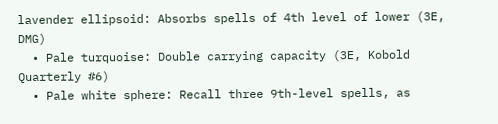lavender ellipsoid: Absorbs spells of 4th level of lower (3E, DMG)
  • Pale turquoise: Double carrying capacity (3E, Kobold Quarterly #6)
  • Pale white sphere: Recall three 9th-level spells, as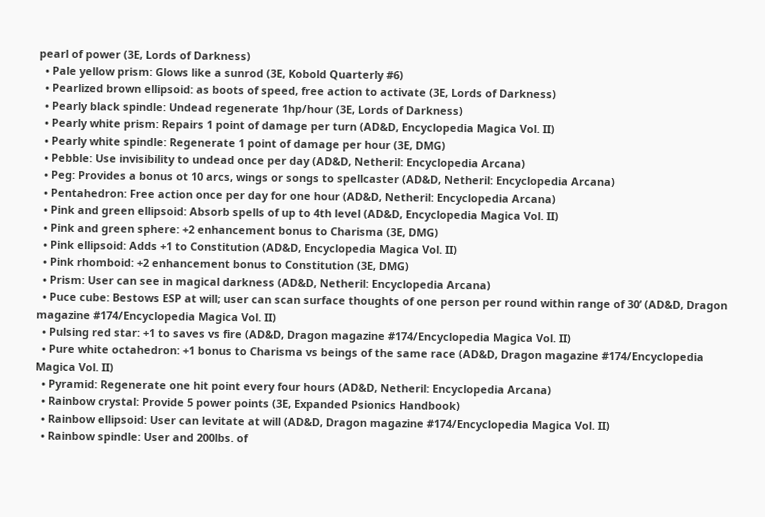pearl of power (3E, Lords of Darkness)
  • Pale yellow prism: Glows like a sunrod (3E, Kobold Quarterly #6)
  • Pearlized brown ellipsoid: as boots of speed, free action to activate (3E, Lords of Darkness)
  • Pearly black spindle: Undead regenerate 1hp/hour (3E, Lords of Darkness)
  • Pearly white prism: Repairs 1 point of damage per turn (AD&D, Encyclopedia Magica Vol. II)
  • Pearly white spindle: Regenerate 1 point of damage per hour (3E, DMG)
  • Pebble: Use invisibility to undead once per day (AD&D, Netheril: Encyclopedia Arcana)
  • Peg: Provides a bonus ot 10 arcs, wings or songs to spellcaster (AD&D, Netheril: Encyclopedia Arcana)
  • Pentahedron: Free action once per day for one hour (AD&D, Netheril: Encyclopedia Arcana)
  • Pink and green ellipsoid: Absorb spells of up to 4th level (AD&D, Encyclopedia Magica Vol. II)
  • Pink and green sphere: +2 enhancement bonus to Charisma (3E, DMG)
  • Pink ellipsoid: Adds +1 to Constitution (AD&D, Encyclopedia Magica Vol. II)
  • Pink rhomboid: +2 enhancement bonus to Constitution (3E, DMG)
  • Prism: User can see in magical darkness (AD&D, Netheril: Encyclopedia Arcana)
  • Puce cube: Bestows ESP at will; user can scan surface thoughts of one person per round within range of 30’ (AD&D, Dragon magazine #174/Encyclopedia Magica Vol. II)
  • Pulsing red star: +1 to saves vs fire (AD&D, Dragon magazine #174/Encyclopedia Magica Vol. II)
  • Pure white octahedron: +1 bonus to Charisma vs beings of the same race (AD&D, Dragon magazine #174/Encyclopedia Magica Vol. II)
  • Pyramid: Regenerate one hit point every four hours (AD&D, Netheril: Encyclopedia Arcana)
  • Rainbow crystal: Provide 5 power points (3E, Expanded Psionics Handbook)
  • Rainbow ellipsoid: User can levitate at will (AD&D, Dragon magazine #174/Encyclopedia Magica Vol. II)
  • Rainbow spindle: User and 200lbs. of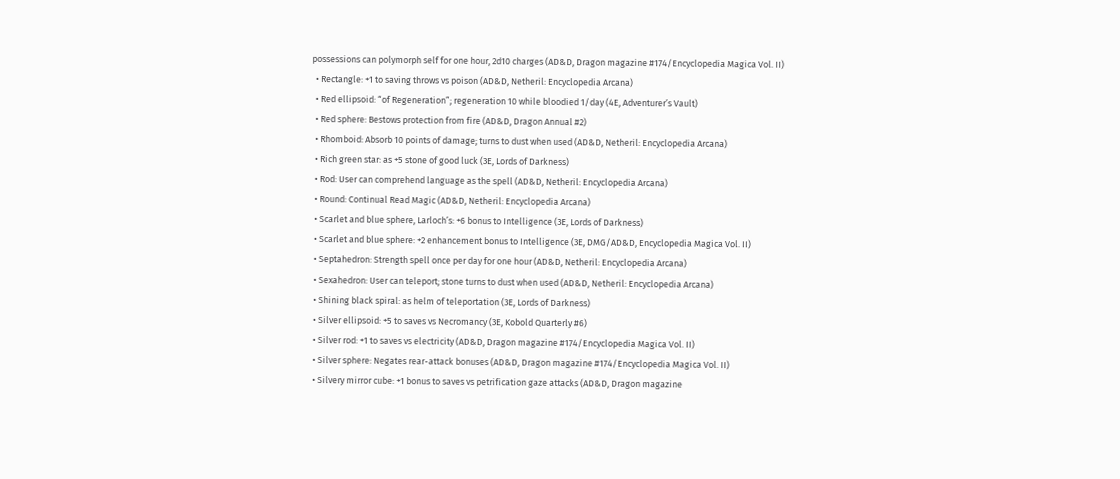possessions can polymorph self for one hour, 2d10 charges (AD&D, Dragon magazine #174/Encyclopedia Magica Vol. II)
  • Rectangle: +1 to saving throws vs poison (AD&D, Netheril: Encyclopedia Arcana)
  • Red ellipsoid: “of Regeneration”; regeneration 10 while bloodied 1/day (4E, Adventurer’s Vault)
  • Red sphere: Bestows protection from fire (AD&D, Dragon Annual #2)
  • Rhomboid: Absorb 10 points of damage; turns to dust when used (AD&D, Netheril: Encyclopedia Arcana)
  • Rich green star: as +5 stone of good luck (3E, Lords of Darkness)
  • Rod: User can comprehend language as the spell (AD&D, Netheril: Encyclopedia Arcana)
  • Round: Continual Read Magic (AD&D, Netheril: Encyclopedia Arcana)
  • Scarlet and blue sphere, Larloch’s: +6 bonus to Intelligence (3E, Lords of Darkness)
  • Scarlet and blue sphere: +2 enhancement bonus to Intelligence (3E, DMG/AD&D, Encyclopedia Magica Vol. II)
  • Septahedron: Strength spell once per day for one hour (AD&D, Netheril: Encyclopedia Arcana)
  • Sexahedron: User can teleport; stone turns to dust when used (AD&D, Netheril: Encyclopedia Arcana)
  • Shining black spiral: as helm of teleportation (3E, Lords of Darkness)
  • Silver ellipsoid: +5 to saves vs Necromancy (3E, Kobold Quarterly #6)
  • Silver rod: +1 to saves vs electricity (AD&D, Dragon magazine #174/Encyclopedia Magica Vol. II)
  • Silver sphere: Negates rear-attack bonuses (AD&D, Dragon magazine #174/Encyclopedia Magica Vol. II)
  • Silvery mirror cube: +1 bonus to saves vs petrification gaze attacks (AD&D, Dragon magazine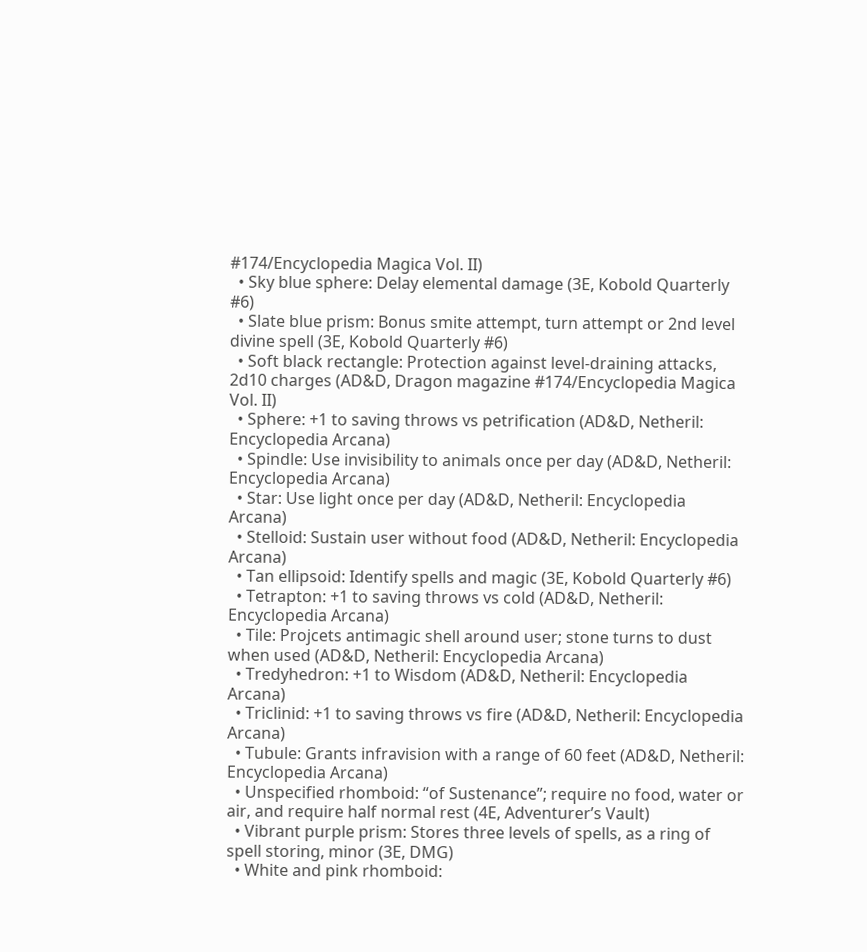#174/Encyclopedia Magica Vol. II)
  • Sky blue sphere: Delay elemental damage (3E, Kobold Quarterly #6)
  • Slate blue prism: Bonus smite attempt, turn attempt or 2nd level divine spell (3E, Kobold Quarterly #6)
  • Soft black rectangle: Protection against level-draining attacks, 2d10 charges (AD&D, Dragon magazine #174/Encyclopedia Magica Vol. II)
  • Sphere: +1 to saving throws vs petrification (AD&D, Netheril: Encyclopedia Arcana)
  • Spindle: Use invisibility to animals once per day (AD&D, Netheril: Encyclopedia Arcana)
  • Star: Use light once per day (AD&D, Netheril: Encyclopedia Arcana)
  • Stelloid: Sustain user without food (AD&D, Netheril: Encyclopedia Arcana)
  • Tan ellipsoid: Identify spells and magic (3E, Kobold Quarterly #6)
  • Tetrapton: +1 to saving throws vs cold (AD&D, Netheril: Encyclopedia Arcana)
  • Tile: Projcets antimagic shell around user; stone turns to dust when used (AD&D, Netheril: Encyclopedia Arcana)
  • Tredyhedron: +1 to Wisdom (AD&D, Netheril: Encyclopedia Arcana)
  • Triclinid: +1 to saving throws vs fire (AD&D, Netheril: Encyclopedia Arcana)
  • Tubule: Grants infravision with a range of 60 feet (AD&D, Netheril: Encyclopedia Arcana)
  • Unspecified rhomboid: “of Sustenance”; require no food, water or air, and require half normal rest (4E, Adventurer’s Vault)
  • Vibrant purple prism: Stores three levels of spells, as a ring of spell storing, minor (3E, DMG)
  • White and pink rhomboid: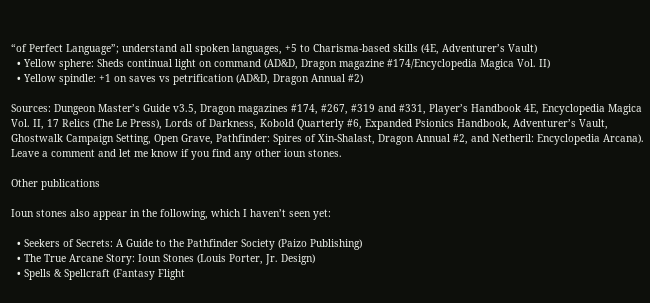“of Perfect Language”; understand all spoken languages, +5 to Charisma-based skills (4E, Adventurer’s Vault)
  • Yellow sphere: Sheds continual light on command (AD&D, Dragon magazine #174/Encyclopedia Magica Vol. II)
  • Yellow spindle: +1 on saves vs petrification (AD&D, Dragon Annual #2)

Sources: Dungeon Master’s Guide v3.5, Dragon magazines #174, #267, #319 and #331, Player’s Handbook 4E, Encyclopedia Magica Vol. II, 17 Relics (The Le Press), Lords of Darkness, Kobold Quarterly #6, Expanded Psionics Handbook, Adventurer’s Vault, Ghostwalk Campaign Setting, Open Grave, Pathfinder: Spires of Xin-Shalast, Dragon Annual #2, and Netheril: Encyclopedia Arcana). Leave a comment and let me know if you find any other ioun stones.

Other publications

Ioun stones also appear in the following, which I haven’t seen yet:

  • Seekers of Secrets: A Guide to the Pathfinder Society (Paizo Publishing)
  • The True Arcane Story: Ioun Stones (Louis Porter, Jr. Design)
  • Spells & Spellcraft (Fantasy Flight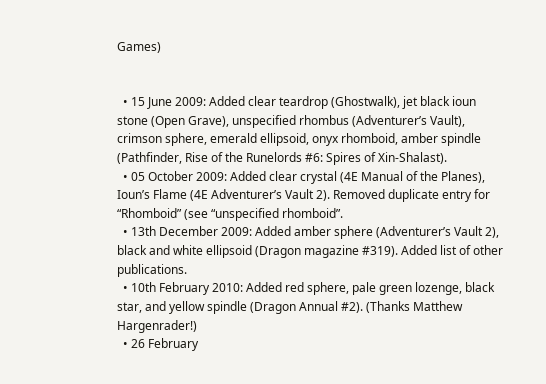Games)


  • 15 June 2009: Added clear teardrop (Ghostwalk), jet black ioun stone (Open Grave), unspecified rhombus (Adventurer’s Vault), crimson sphere, emerald ellipsoid, onyx rhomboid, amber spindle (Pathfinder, Rise of the Runelords #6: Spires of Xin-Shalast).
  • 05 October 2009: Added clear crystal (4E Manual of the Planes), Ioun’s Flame (4E Adventurer’s Vault 2). Removed duplicate entry for “Rhomboid” (see “unspecified rhomboid”.
  • 13th December 2009: Added amber sphere (Adventurer’s Vault 2), black and white ellipsoid (Dragon magazine #319). Added list of other publications.
  • 10th February 2010: Added red sphere, pale green lozenge, black star, and yellow spindle (Dragon Annual #2). (Thanks Matthew Hargenrader!)
  • 26 February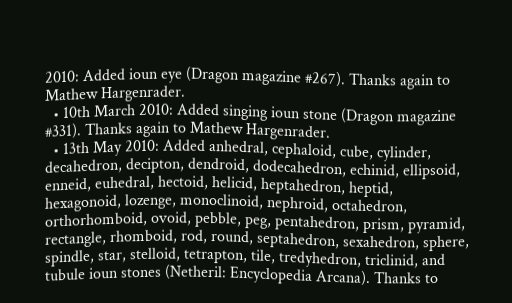2010: Added ioun eye (Dragon magazine #267). Thanks again to Mathew Hargenrader.
  • 10th March 2010: Added singing ioun stone (Dragon magazine #331). Thanks again to Mathew Hargenrader.
  • 13th May 2010: Added anhedral, cephaloid, cube, cylinder, decahedron, decipton, dendroid, dodecahedron, echinid, ellipsoid, enneid, euhedral, hectoid, helicid, heptahedron, heptid, hexagonoid, lozenge, monoclinoid, nephroid, octahedron, orthorhomboid, ovoid, pebble, peg, pentahedron, prism, pyramid, rectangle, rhomboid, rod, round, septahedron, sexahedron, sphere, spindle, star, stelloid, tetrapton, tile, tredyhedron, triclinid, and tubule ioun stones (Netheril: Encyclopedia Arcana). Thanks to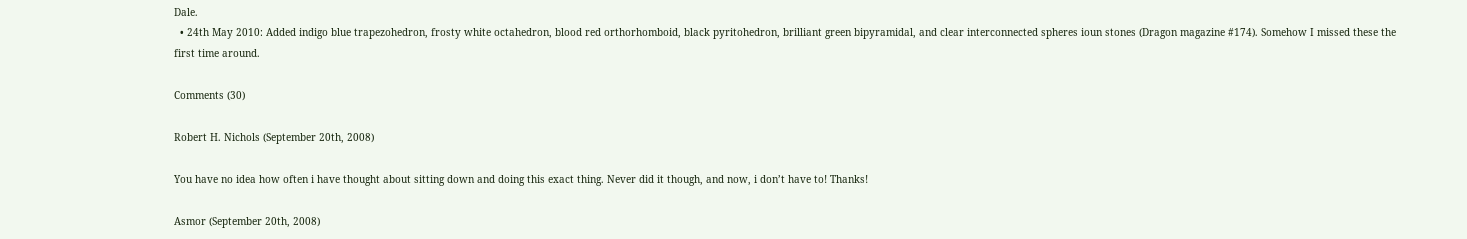Dale.
  • 24th May 2010: Added indigo blue trapezohedron, frosty white octahedron, blood red orthorhomboid, black pyritohedron, brilliant green bipyramidal, and clear interconnected spheres ioun stones (Dragon magazine #174). Somehow I missed these the first time around.

Comments (30)

Robert H. Nichols (September 20th, 2008)

You have no idea how often i have thought about sitting down and doing this exact thing. Never did it though, and now, i don’t have to! Thanks!

Asmor (September 20th, 2008)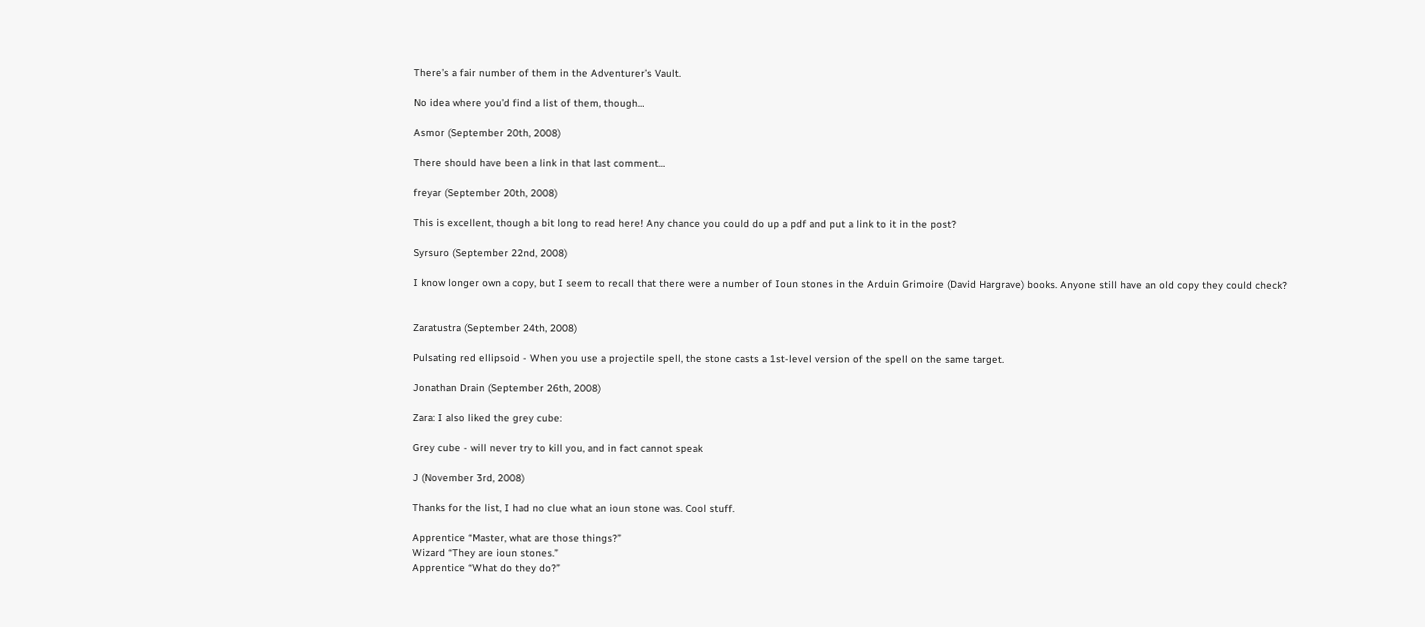There’s a fair number of them in the Adventurer’s Vault.

No idea where you’d find a list of them, though…

Asmor (September 20th, 2008)

There should have been a link in that last comment…

freyar (September 20th, 2008)

This is excellent, though a bit long to read here! Any chance you could do up a pdf and put a link to it in the post?

Syrsuro (September 22nd, 2008)

I know longer own a copy, but I seem to recall that there were a number of Ioun stones in the Arduin Grimoire (David Hargrave) books. Anyone still have an old copy they could check?


Zaratustra (September 24th, 2008)

Pulsating red ellipsoid - When you use a projectile spell, the stone casts a 1st-level version of the spell on the same target.

Jonathan Drain (September 26th, 2008)

Zara: I also liked the grey cube:

Grey cube - will never try to kill you, and in fact cannot speak

J (November 3rd, 2008)

Thanks for the list, I had no clue what an ioun stone was. Cool stuff.

Apprentice “Master, what are those things?”
Wizard “They are ioun stones.”
Apprentice “What do they do?”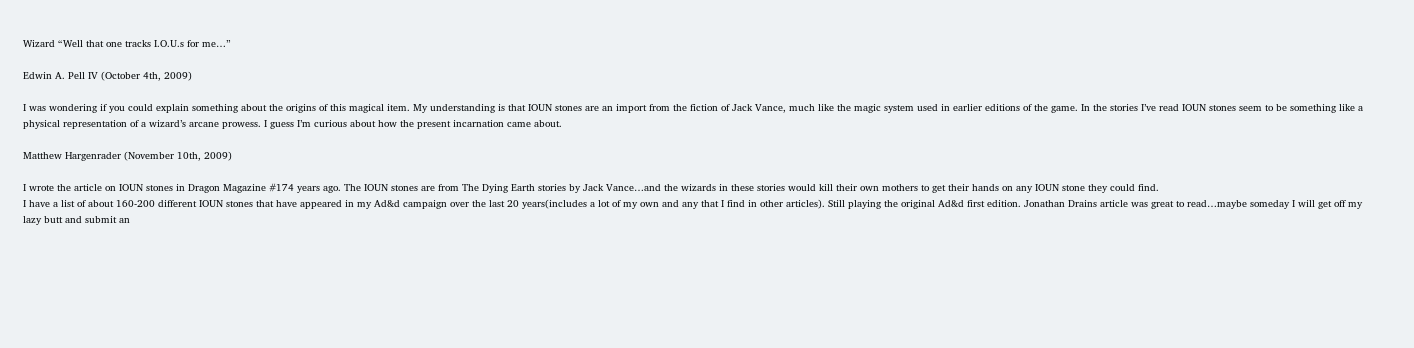Wizard “Well that one tracks I.O.U.s for me…”

Edwin A. Pell IV (October 4th, 2009)

I was wondering if you could explain something about the origins of this magical item. My understanding is that IOUN stones are an import from the fiction of Jack Vance, much like the magic system used in earlier editions of the game. In the stories I’ve read IOUN stones seem to be something like a physical representation of a wizard’s arcane prowess. I guess I’m curious about how the present incarnation came about.

Matthew Hargenrader (November 10th, 2009)

I wrote the article on IOUN stones in Dragon Magazine #174 years ago. The IOUN stones are from The Dying Earth stories by Jack Vance…and the wizards in these stories would kill their own mothers to get their hands on any IOUN stone they could find.
I have a list of about 160-200 different IOUN stones that have appeared in my Ad&d campaign over the last 20 years(includes a lot of my own and any that I find in other articles). Still playing the original Ad&d first edition. Jonathan Drains article was great to read…maybe someday I will get off my lazy butt and submit an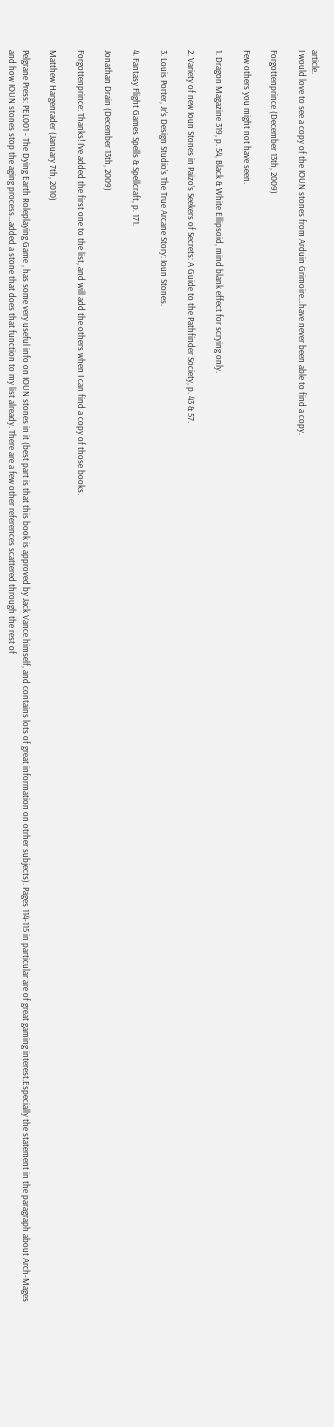article.
I would love to see a copy of the IOUN stones from Arduin Grimoire…have never been able to find a copy.

Forgottenprince (December 13th, 2009)

Few others you might not have seen.

1. Dragon Magazine 319, p. 54, Black & White Ellipsoid, mind blank effect for scrying only.

2. Variety of new Ioun Stones in Paizo’s Seekers of Secrets: A Guide to the Pathfinder Society, p. 43 & 57.

3. Louis Porter, Jr’s Design Studio’s The True Arcane Story: Ioun Stones.

4. Fantasy Flight Games Spells & Spellcraft, p. 171.

Jonathan Drain (December 13th, 2009)

Forgottenprince: Thanks! I’ve added the first one to the list, and will add the others when I can find a copy of those books.

Matthew Hargenrader (January 7th, 2010)

Pelgrane Press: PEL001 - The Dying Earth Roleplaying Game , has some very useful info on IOUN stones in it (best part is that this book is approved by Jack Vance himself, and contains lots of great information on otrher subjects). Pages 114-115 in particular are of great gaming interest.Especially the statement in the paragraph about Arch-Mages and how IOUN stones stop the aging process…added a stone that does that function to my list already. There are a few other references scattered through the rest of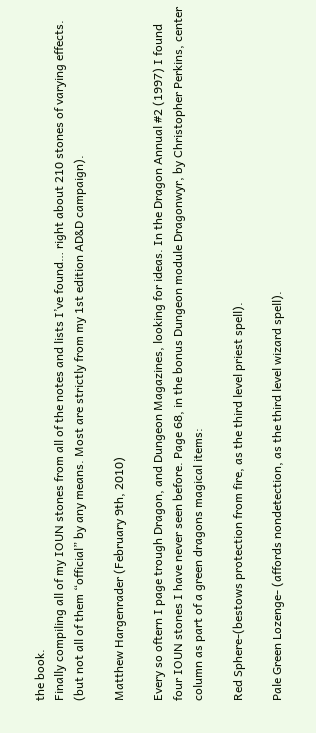the book.
Finally compiling all of my IOUN stones from all of the notes and lists I’ve found… right about 210 stones of varying effects. (but not all of them “official” by any means. Most are strictly from my 1st edition AD&D campaign).

Matthew Hargenrader (February 9th, 2010)

Every so oftern I page trough Dragon, and Dungeon Magazines, looking for ideas. In the Dragon Annual #2 (1997) I found four IOUN stones I have never seen before. Page 68, in the bonus Dungeon module Dragonwyr, by Christopher Perkins, center column as part of a green dragons magical items:

Red Sphere-(bestows protection from fire, as the third level priest spell).

Pale Green Lozenge- (affords nondetection, as the third level wizard spell).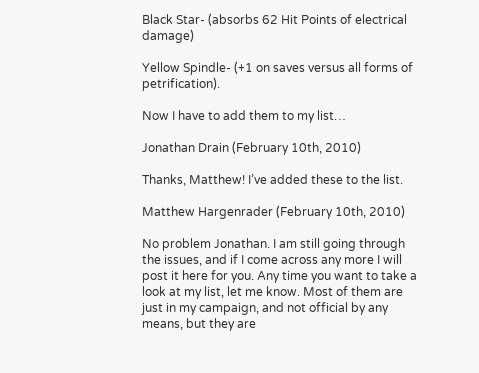Black Star- (absorbs 62 Hit Points of electrical damage)

Yellow Spindle- (+1 on saves versus all forms of petrification).

Now I have to add them to my list…

Jonathan Drain (February 10th, 2010)

Thanks, Matthew! I’ve added these to the list.

Matthew Hargenrader (February 10th, 2010)

No problem Jonathan. I am still going through the issues, and if I come across any more I will post it here for you. Any time you want to take a look at my list, let me know. Most of them are just in my campaign, and not official by any means, but they are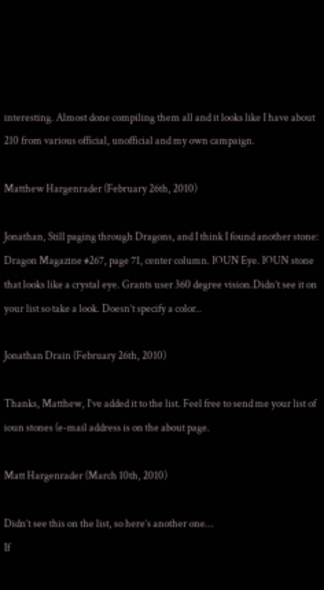interesting. Almost done compiling them all and it looks like I have about 210 from various official, unofficial and my own campaign.

Matthew Hargenrader (February 26th, 2010)

Jonathan, Still paging through Dragons, and I think I found another stone: Dragon Magazine #267, page 71, center column. IOUN Eye. IOUN stone that looks like a crystal eye. Grants user 360 degree vision.Didn’t see it on your list so take a look. Doesn’t specify a color..

Jonathan Drain (February 26th, 2010)

Thanks, Matthew, I’ve added it to the list. Feel free to send me your list of ioun stones (e-mail address is on the about page.

Matt Hargenrader (March 10th, 2010)

Didn’t see this on the list, so here’s another one…
If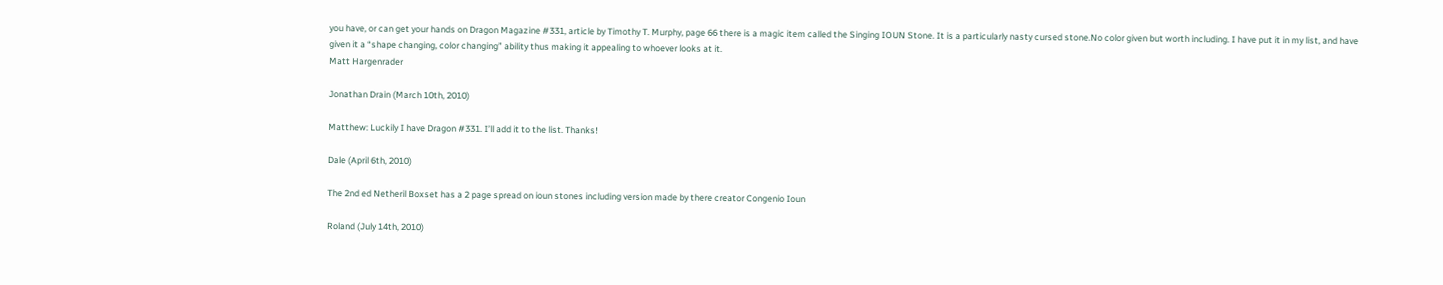you have, or can get your hands on Dragon Magazine #331, article by Timothy T. Murphy, page 66 there is a magic item called the Singing IOUN Stone. It is a particularly nasty cursed stone.No color given but worth including. I have put it in my list, and have given it a “shape changing, color changing” ability thus making it appealing to whoever looks at it.
Matt Hargenrader

Jonathan Drain (March 10th, 2010)

Matthew: Luckily I have Dragon #331. I’ll add it to the list. Thanks!

Dale (April 6th, 2010)

The 2nd ed Netheril Boxset has a 2 page spread on ioun stones including version made by there creator Congenio Ioun

Roland (July 14th, 2010)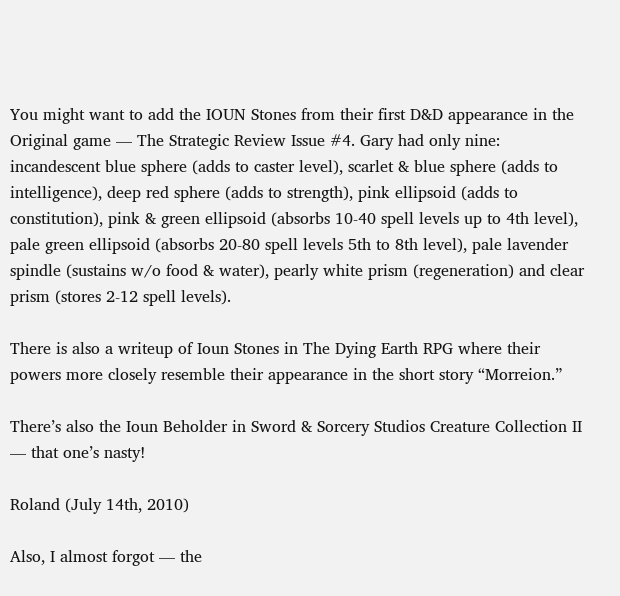You might want to add the IOUN Stones from their first D&D appearance in the Original game — The Strategic Review Issue #4. Gary had only nine: incandescent blue sphere (adds to caster level), scarlet & blue sphere (adds to intelligence), deep red sphere (adds to strength), pink ellipsoid (adds to constitution), pink & green ellipsoid (absorbs 10-40 spell levels up to 4th level), pale green ellipsoid (absorbs 20-80 spell levels 5th to 8th level), pale lavender spindle (sustains w/o food & water), pearly white prism (regeneration) and clear prism (stores 2-12 spell levels).

There is also a writeup of Ioun Stones in The Dying Earth RPG where their powers more closely resemble their appearance in the short story “Morreion.”

There’s also the Ioun Beholder in Sword & Sorcery Studios Creature Collection II — that one’s nasty!

Roland (July 14th, 2010)

Also, I almost forgot — the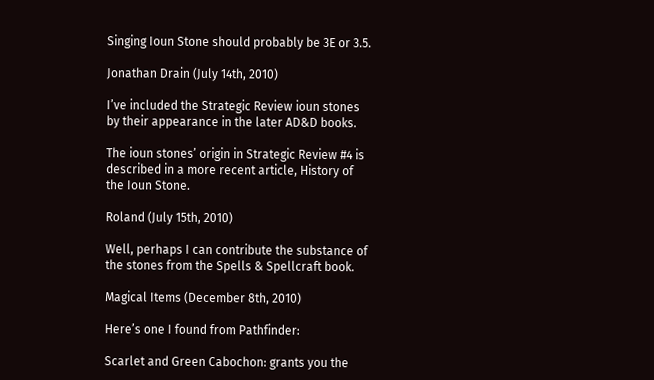Singing Ioun Stone should probably be 3E or 3.5.

Jonathan Drain (July 14th, 2010)

I’ve included the Strategic Review ioun stones by their appearance in the later AD&D books.

The ioun stones’ origin in Strategic Review #4 is described in a more recent article, History of the Ioun Stone.

Roland (July 15th, 2010)

Well, perhaps I can contribute the substance of the stones from the Spells & Spellcraft book.

Magical Items (December 8th, 2010)

Here’s one I found from Pathfinder:

Scarlet and Green Cabochon: grants you the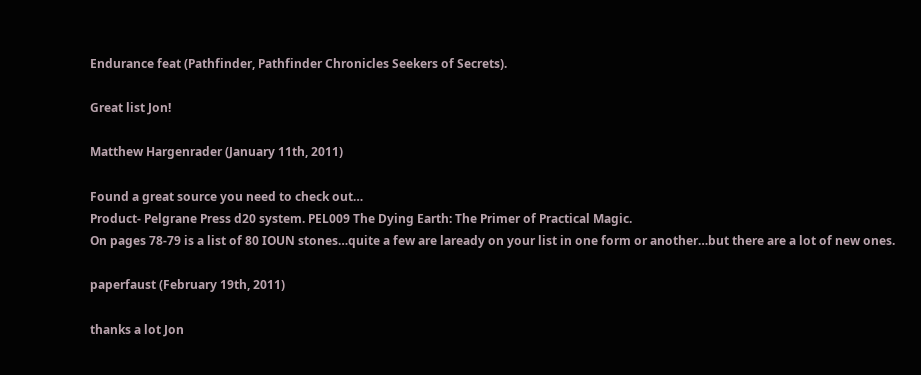Endurance feat (Pathfinder, Pathfinder Chronicles Seekers of Secrets).

Great list Jon!

Matthew Hargenrader (January 11th, 2011)

Found a great source you need to check out…
Product- Pelgrane Press d20 system. PEL009 The Dying Earth: The Primer of Practical Magic.
On pages 78-79 is a list of 80 IOUN stones…quite a few are laready on your list in one form or another…but there are a lot of new ones.

paperfaust (February 19th, 2011)

thanks a lot Jon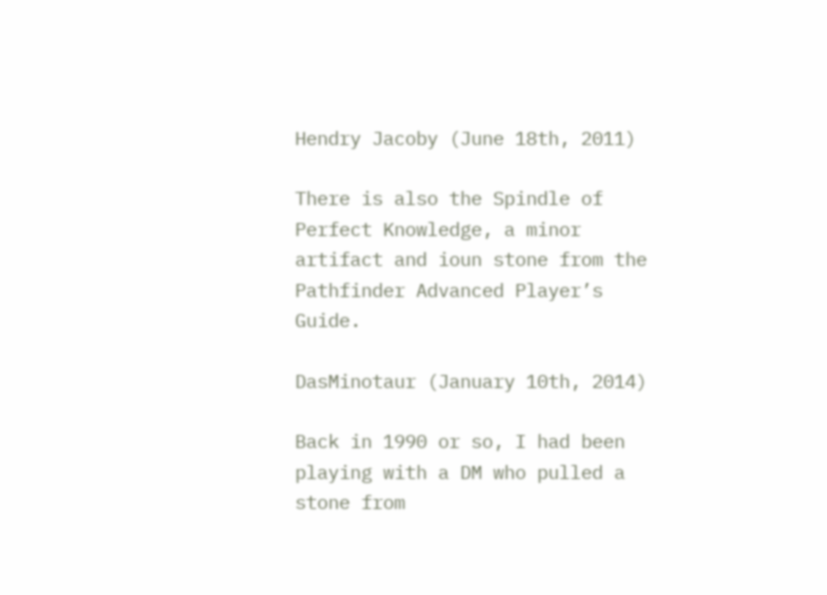Hendry Jacoby (June 18th, 2011)

There is also the Spindle of Perfect Knowledge, a minor artifact and ioun stone from the Pathfinder Advanced Player’s Guide.

DasMinotaur (January 10th, 2014)

Back in 1990 or so, I had been playing with a DM who pulled a stone from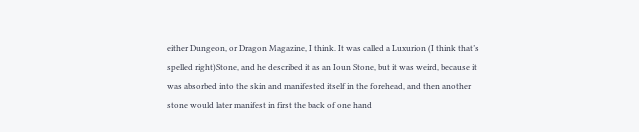either Dungeon, or Dragon Magazine, I think. It was called a Luxurion (I think that’s spelled right)Stone, and he described it as an Ioun Stone, but it was weird, because it was absorbed into the skin and manifested itself in the forehead, and then another stone would later manifest in first the back of one hand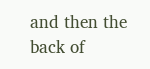and then the back of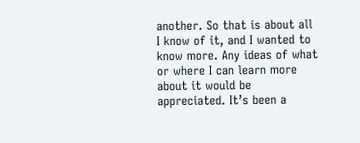another. So that is about all I know of it, and I wanted to know more. Any ideas of what or where I can learn more about it would be appreciated. It’s been a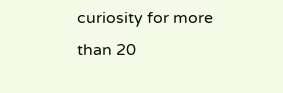curiosity for more than 20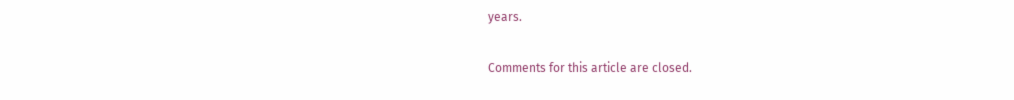years.

Comments for this article are closed.